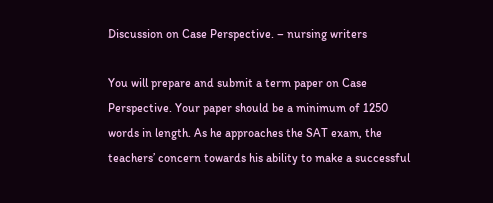Discussion on Case Perspective. – nursing writers

You will prepare and submit a term paper on Case Perspective. Your paper should be a minimum of 1250 words in length. As he approaches the SAT exam, the teachers’ concern towards his ability to make a successful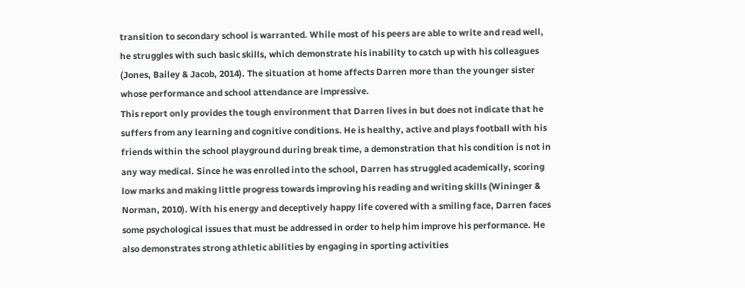transition to secondary school is warranted. While most of his peers are able to write and read well, he struggles with such basic skills, which demonstrate his inability to catch up with his colleagues (Jones, Bailey & Jacob, 2014). The situation at home affects Darren more than the younger sister whose performance and school attendance are impressive.
This report only provides the tough environment that Darren lives in but does not indicate that he suffers from any learning and cognitive conditions. He is healthy, active and plays football with his friends within the school playground during break time, a demonstration that his condition is not in any way medical. Since he was enrolled into the school, Darren has struggled academically, scoring low marks and making little progress towards improving his reading and writing skills (Wininger & Norman, 2010). With his energy and deceptively happy life covered with a smiling face, Darren faces some psychological issues that must be addressed in order to help him improve his performance. He also demonstrates strong athletic abilities by engaging in sporting activities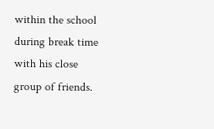within the school during break time with his close group of friends.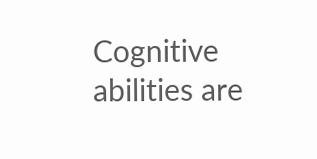Cognitive abilities are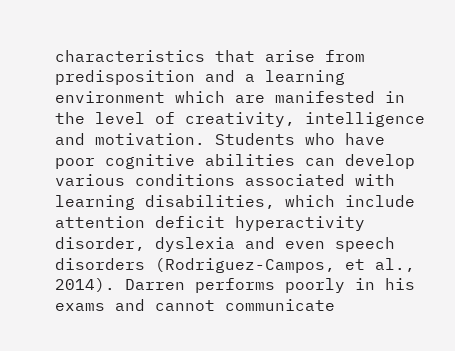characteristics that arise from predisposition and a learning environment which are manifested in the level of creativity, intelligence and motivation. Students who have poor cognitive abilities can develop various conditions associated with learning disabilities, which include attention deficit hyperactivity disorder, dyslexia and even speech disorders (Rodriguez-Campos, et al., 2014). Darren performs poorly in his exams and cannot communicate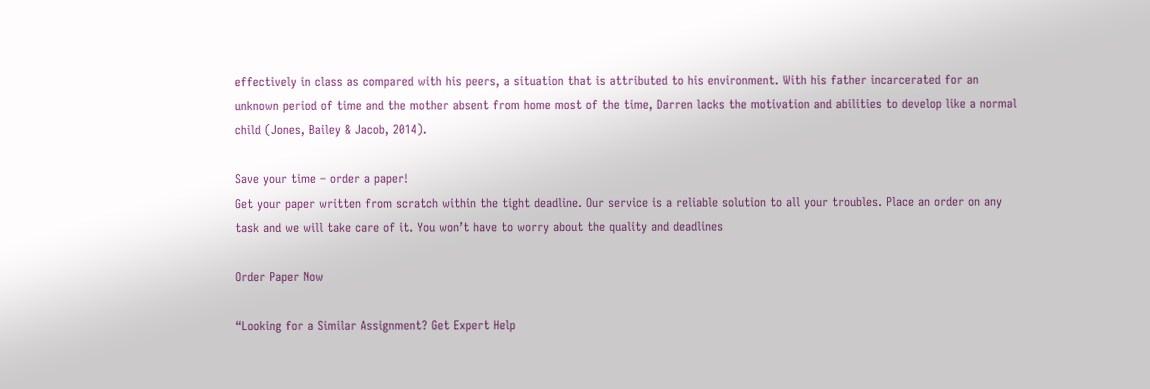effectively in class as compared with his peers, a situation that is attributed to his environment. With his father incarcerated for an unknown period of time and the mother absent from home most of the time, Darren lacks the motivation and abilities to develop like a normal child (Jones, Bailey & Jacob, 2014).

Save your time – order a paper!
Get your paper written from scratch within the tight deadline. Our service is a reliable solution to all your troubles. Place an order on any task and we will take care of it. You won’t have to worry about the quality and deadlines

Order Paper Now

“Looking for a Similar Assignment? Get Expert Help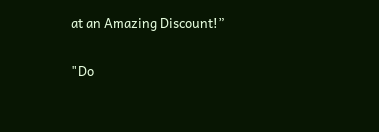at an Amazing Discount!”

"Do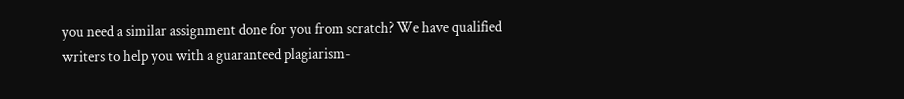you need a similar assignment done for you from scratch? We have qualified writers to help you with a guaranteed plagiarism-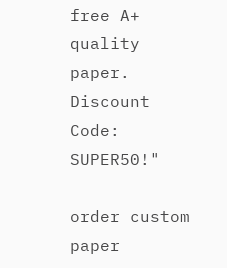free A+ quality paper. Discount Code: SUPER50!"

order custom paper